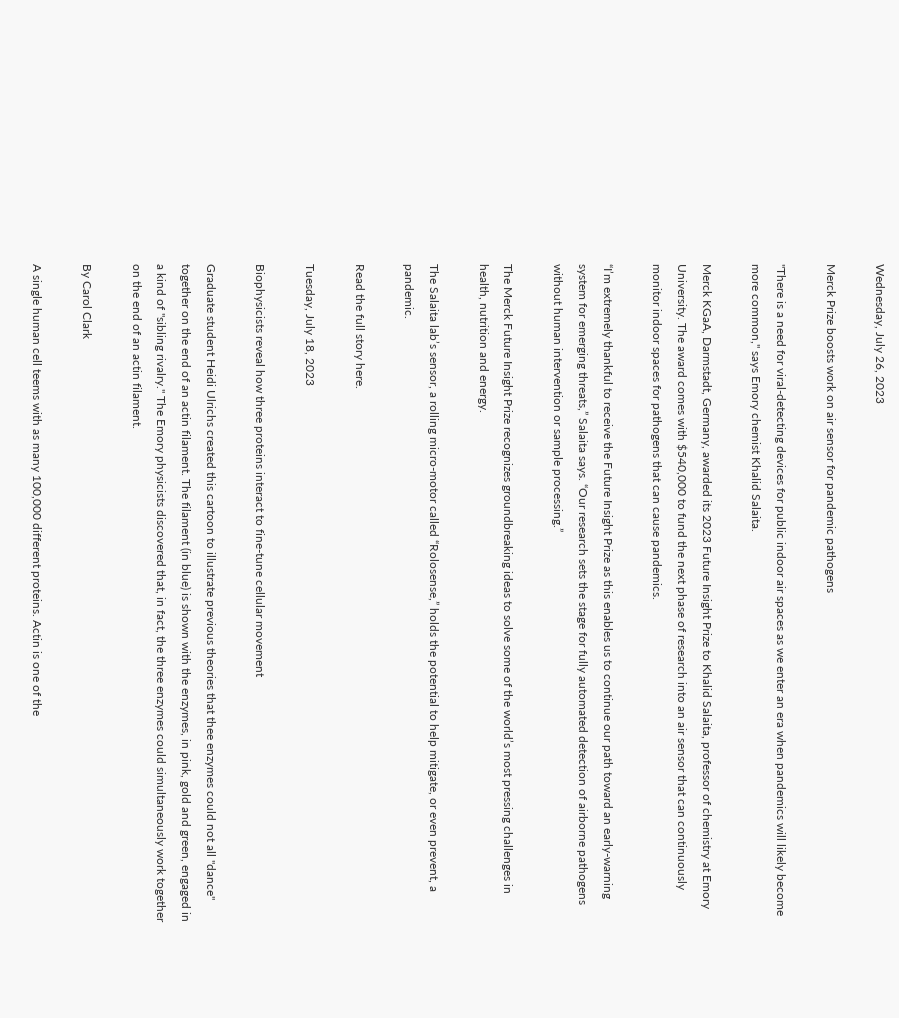Wednesday, July 26, 2023

Merck Prize boosts work on air sensor for pandemic pathogens

"There is a need for viral-detecting devices for public indoor air spaces as we enter an era when pandemics will likely become more common," says Emory chemist Khalid Salaita.

Merck KGaA, Darmstadt, Germany, awarded its 2023 Future Insight Prize to Khalid Salaita, professor of chemistry at Emory University. The award comes with $540,000 to fund the next phase of research into an air sensor that can continuously monitor indoor spaces for pathogens that can cause pandemics.

“I’m extremely thankful to receive the Future Insight Prize as this enables us to continue our path toward an early-warning system for emerging threats,” Salaita says. “Our research sets the stage for fully automated detection of airborne pathogens without human intervention or sample processing.”

The Merck Future Insight Prize recognizes groundbreaking ideas to solve some of the world’s most pressing challenges in health, nutrition and energy.

The Salaita lab’s sensor, a rolling micro-motor called “Rolosense,” holds the potential to help mitigate, or even prevent, a pandemic.

Read the full story here.

Tuesday, July 18, 2023

Biophysicists reveal how three proteins interact to fine-tune cellular movement

Graduate student Heidi Ulrichs created this cartoon to illustrate previous theories that thee enzymes could not all "dance" together on the end of an actin filament. The filament (in blue) is shown with the enzymes, in pink, gold and green, engaged in a kind of "sibling rivalry." The Emory physicists discovered that, in fact, the three enzymes could simultaneously work together on the end of an actin filament.

By Carol Clark

A single human cell teems with as many 100,000 different proteins. Actin is one of the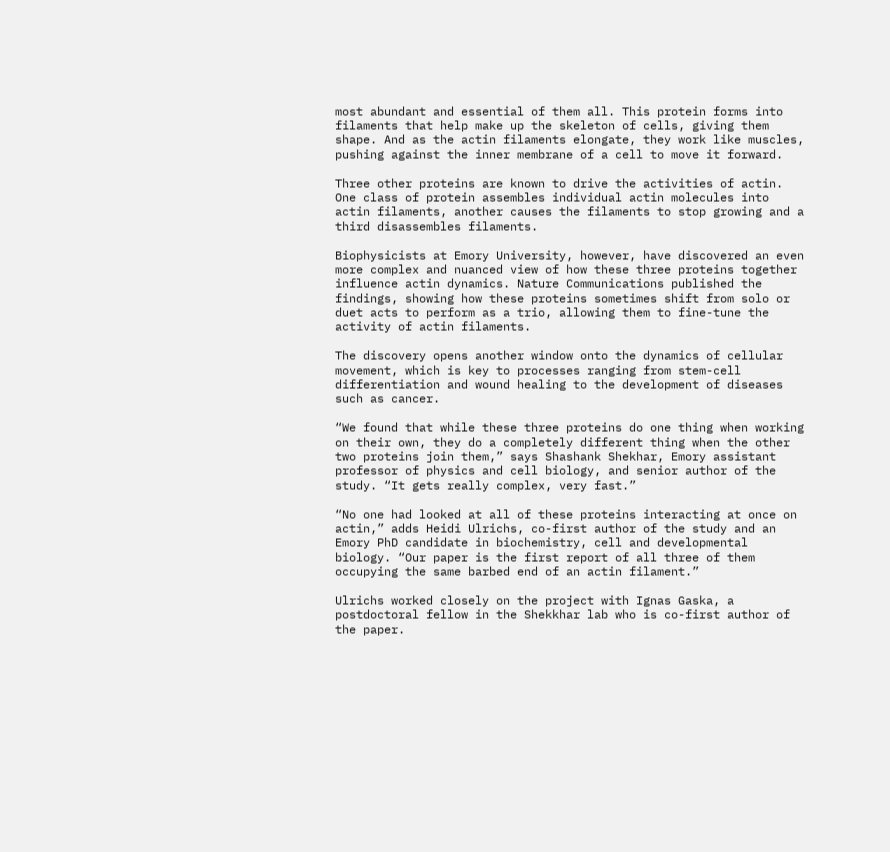most abundant and essential of them all. This protein forms into filaments that help make up the skeleton of cells, giving them shape. And as the actin filaments elongate, they work like muscles, pushing against the inner membrane of a cell to move it forward.

Three other proteins are known to drive the activities of actin. One class of protein assembles individual actin molecules into actin filaments, another causes the filaments to stop growing and a third disassembles filaments.

Biophysicists at Emory University, however, have discovered an even more complex and nuanced view of how these three proteins together influence actin dynamics. Nature Communications published the findings, showing how these proteins sometimes shift from solo or duet acts to perform as a trio, allowing them to fine-tune the activity of actin filaments.

The discovery opens another window onto the dynamics of cellular movement, which is key to processes ranging from stem-cell differentiation and wound healing to the development of diseases such as cancer.

“We found that while these three proteins do one thing when working on their own, they do a completely different thing when the other two proteins join them,” says Shashank Shekhar, Emory assistant professor of physics and cell biology, and senior author of the study. “It gets really complex, very fast.”

“No one had looked at all of these proteins interacting at once on actin,” adds Heidi Ulrichs, co-first author of the study and an Emory PhD candidate in biochemistry, cell and developmental biology. “Our paper is the first report of all three of them occupying the same barbed end of an actin filament.”

Ulrichs worked closely on the project with Ignas Gaska, a postdoctoral fellow in the Shekkhar lab who is co-first author of the paper.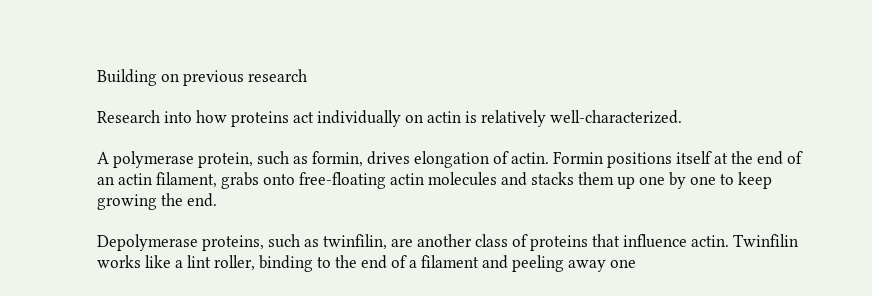Building on previous research

Research into how proteins act individually on actin is relatively well-characterized.

A polymerase protein, such as formin, drives elongation of actin. Formin positions itself at the end of an actin filament, grabs onto free-floating actin molecules and stacks them up one by one to keep growing the end.

Depolymerase proteins, such as twinfilin, are another class of proteins that influence actin. Twinfilin works like a lint roller, binding to the end of a filament and peeling away one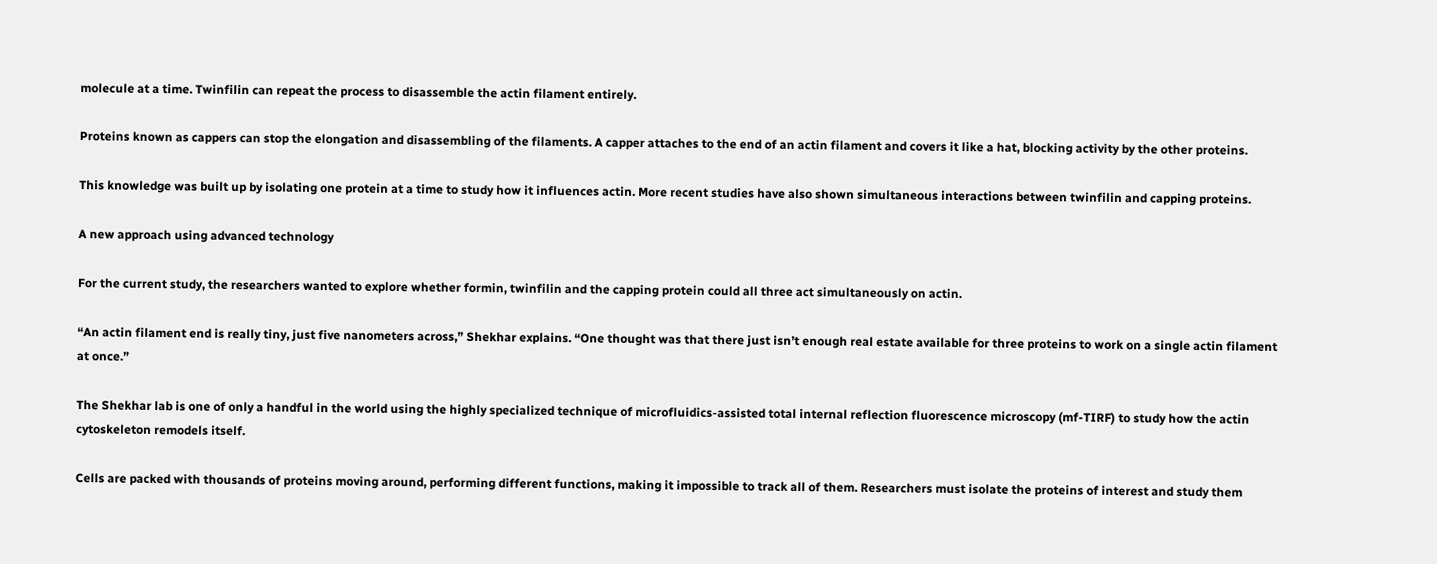molecule at a time. Twinfilin can repeat the process to disassemble the actin filament entirely.

Proteins known as cappers can stop the elongation and disassembling of the filaments. A capper attaches to the end of an actin filament and covers it like a hat, blocking activity by the other proteins.

This knowledge was built up by isolating one protein at a time to study how it influences actin. More recent studies have also shown simultaneous interactions between twinfilin and capping proteins.

A new approach using advanced technology

For the current study, the researchers wanted to explore whether formin, twinfilin and the capping protein could all three act simultaneously on actin.

“An actin filament end is really tiny, just five nanometers across,” Shekhar explains. “One thought was that there just isn’t enough real estate available for three proteins to work on a single actin filament at once.”

The Shekhar lab is one of only a handful in the world using the highly specialized technique of microfluidics-assisted total internal reflection fluorescence microscopy (mf-TIRF) to study how the actin cytoskeleton remodels itself.

Cells are packed with thousands of proteins moving around, performing different functions, making it impossible to track all of them. Researchers must isolate the proteins of interest and study them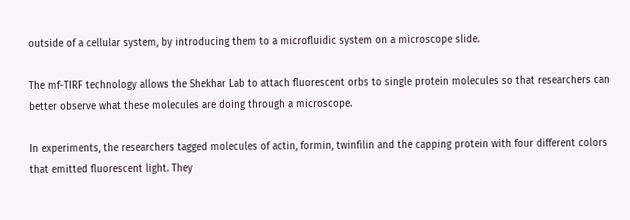outside of a cellular system, by introducing them to a microfluidic system on a microscope slide.

The mf-TIRF technology allows the Shekhar Lab to attach fluorescent orbs to single protein molecules so that researchers can better observe what these molecules are doing through a microscope.

In experiments, the researchers tagged molecules of actin, formin, twinfilin and the capping protein with four different colors that emitted fluorescent light. They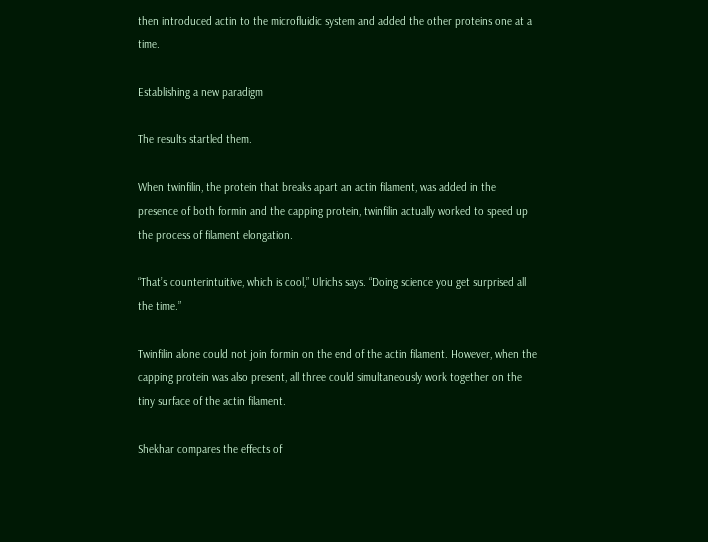then introduced actin to the microfluidic system and added the other proteins one at a time.

Establishing a new paradigm

The results startled them.

When twinfilin, the protein that breaks apart an actin filament, was added in the presence of both formin and the capping protein, twinfilin actually worked to speed up the process of filament elongation.

“That’s counterintuitive, which is cool,” Ulrichs says. “Doing science you get surprised all the time.”

Twinfilin alone could not join formin on the end of the actin filament. However, when the capping protein was also present, all three could simultaneously work together on the tiny surface of the actin filament.

Shekhar compares the effects of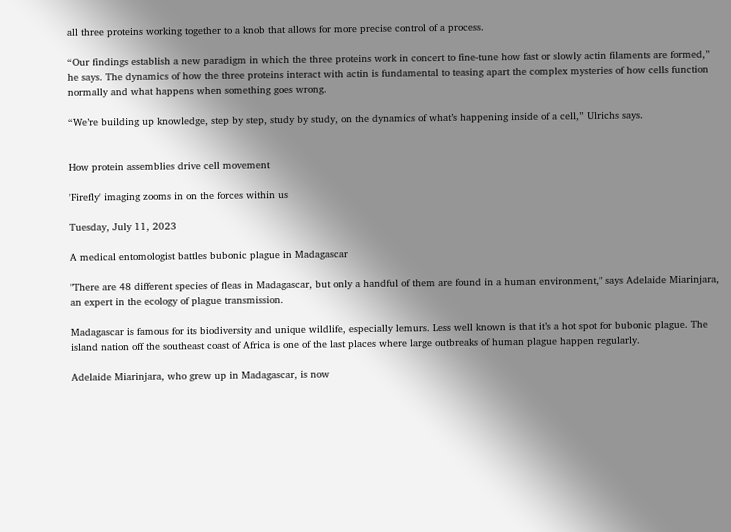all three proteins working together to a knob that allows for more precise control of a process.

“Our findings establish a new paradigm in which the three proteins work in concert to fine-tune how fast or slowly actin filaments are formed,” he says. The dynamics of how the three proteins interact with actin is fundamental to teasing apart the complex mysteries of how cells function normally and what happens when something goes wrong.

“We’re building up knowledge, step by step, study by study, on the dynamics of what’s happening inside of a cell,” Ulrichs says.


How protein assemblies drive cell movement

'Firefly' imaging zooms in on the forces within us

Tuesday, July 11, 2023

A medical entomologist battles bubonic plague in Madagascar

"There are 48 different species of fleas in Madagascar, but only a handful of them are found in a human environment," says Adelaide Miarinjara, an expert in the ecology of plague transmission.

Madagascar is famous for its biodiversity and unique wildlife, especially lemurs. Less well known is that it’s a hot spot for bubonic plague. The island nation off the southeast coast of Africa is one of the last places where large outbreaks of human plague happen regularly.

Adelaide Miarinjara, who grew up in Madagascar, is now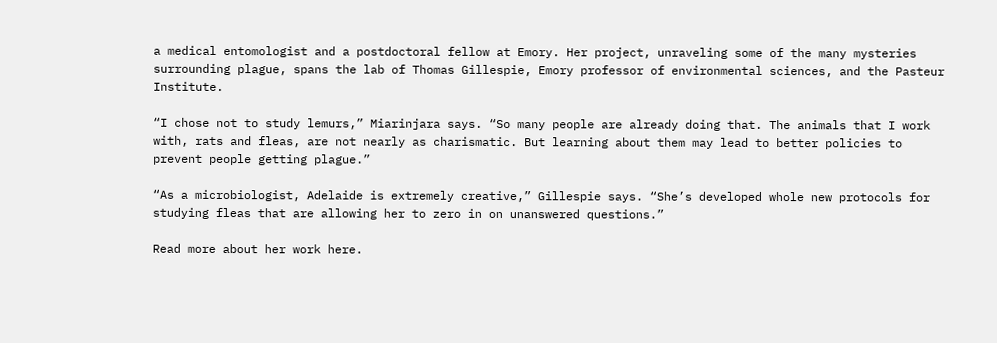a medical entomologist and a postdoctoral fellow at Emory. Her project, unraveling some of the many mysteries surrounding plague, spans the lab of Thomas Gillespie, Emory professor of environmental sciences, and the Pasteur Institute.

“I chose not to study lemurs,” Miarinjara says. “So many people are already doing that. The animals that I work with, rats and fleas, are not nearly as charismatic. But learning about them may lead to better policies to prevent people getting plague.”

“As a microbiologist, Adelaide is extremely creative,” Gillespie says. “She’s developed whole new protocols for studying fleas that are allowing her to zero in on unanswered questions.”

Read more about her work here.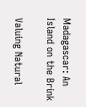Madagascar: An Island on the Brink

Valuing Natural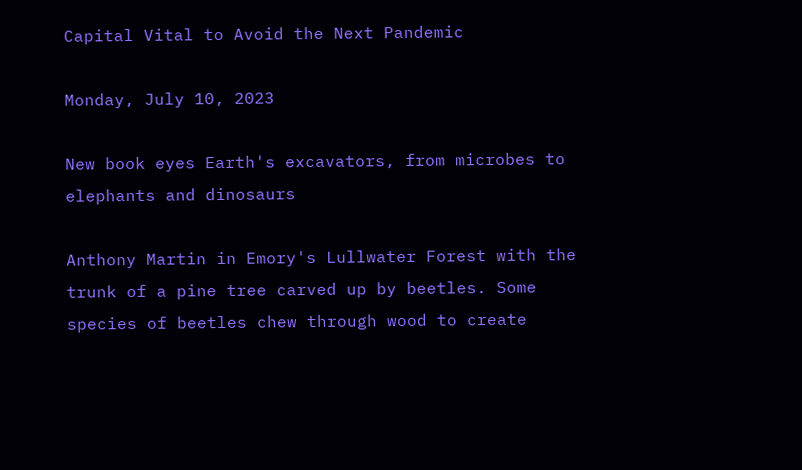Capital Vital to Avoid the Next Pandemic

Monday, July 10, 2023

New book eyes Earth's excavators, from microbes to elephants and dinosaurs

Anthony Martin in Emory's Lullwater Forest with the trunk of a pine tree carved up by beetles. Some species of beetles chew through wood to create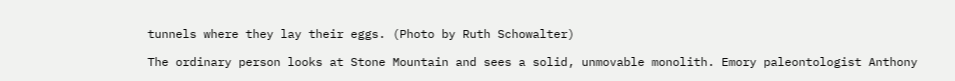tunnels where they lay their eggs. (Photo by Ruth Schowalter)

The ordinary person looks at Stone Mountain and sees a solid, unmovable monolith. Emory paleontologist Anthony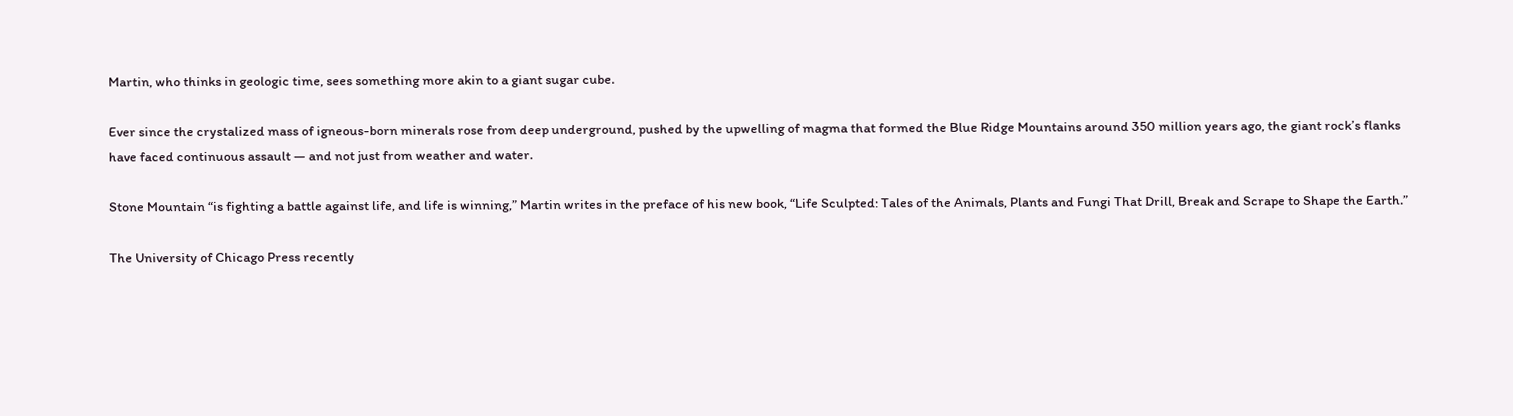Martin, who thinks in geologic time, sees something more akin to a giant sugar cube.

Ever since the crystalized mass of igneous-born minerals rose from deep underground, pushed by the upwelling of magma that formed the Blue Ridge Mountains around 350 million years ago, the giant rock’s flanks have faced continuous assault — and not just from weather and water.

Stone Mountain “is fighting a battle against life, and life is winning,” Martin writes in the preface of his new book, “Life Sculpted: Tales of the Animals, Plants and Fungi That Drill, Break and Scrape to Shape the Earth.”

The University of Chicago Press recently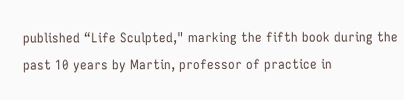published “Life Sculpted," marking the fifth book during the past 10 years by Martin, professor of practice in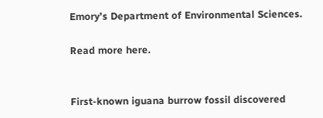Emory’s Department of Environmental Sciences.

Read more here.


First-known iguana burrow fossil discovered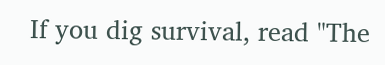If you dig survival, read "The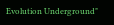Evolution Underground"